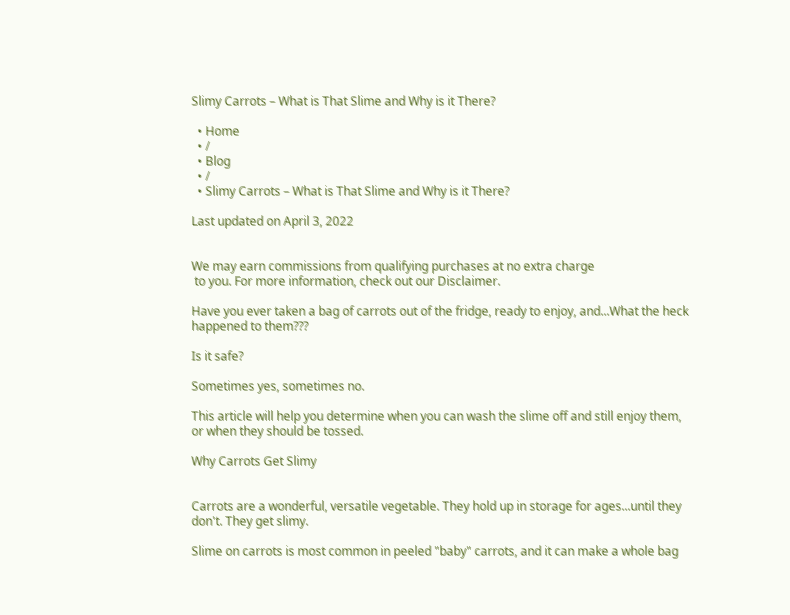Slimy Carrots – What is That Slime and Why is it There?

  • Home
  • /
  • Blog
  • /
  • Slimy Carrots – What is That Slime and Why is it There?

Last updated on April 3, 2022


We may earn commissions from qualifying purchases at no extra charge
 to you. For more information, check out our Disclaimer.

Have you ever taken a bag of carrots out of the fridge, ready to enjoy, and...What the heck happened to them???

Is it safe?

Sometimes yes, sometimes no.

This article will help you determine when you can wash the slime off and still enjoy them, or when they should be tossed.

Why Carrots Get Slimy


Carrots are a wonderful, versatile vegetable. They hold up in storage for ages...until they don't. They get slimy.

Slime on carrots is most common in peeled "baby" carrots, and it can make a whole bag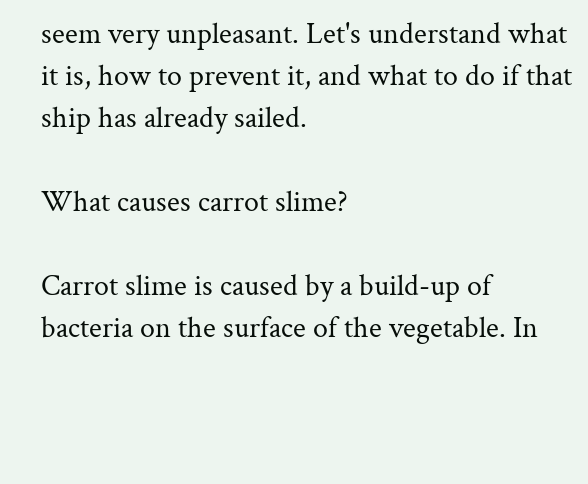seem very unpleasant. Let's understand what it is, how to prevent it, and what to do if that ship has already sailed.

What causes carrot slime?

Carrot slime is caused by a build-up of bacteria on the surface of the vegetable. In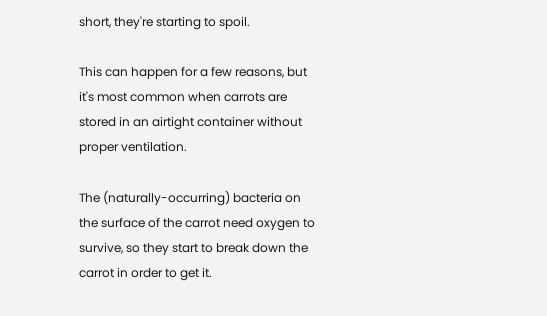short, they're starting to spoil.

This can happen for a few reasons, but it's most common when carrots are stored in an airtight container without proper ventilation.

The (naturally-occurring) bacteria on the surface of the carrot need oxygen to survive, so they start to break down the carrot in order to get it.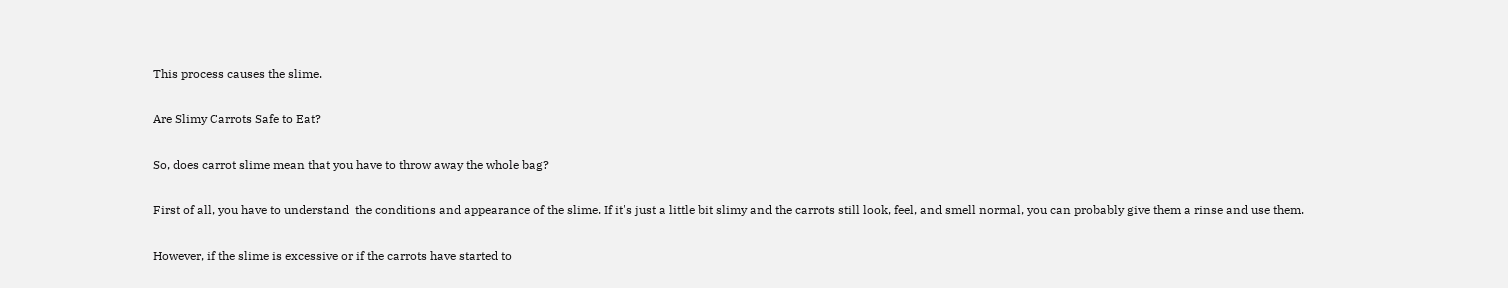This process causes the slime.

Are Slimy Carrots Safe to Eat?

So, does carrot slime mean that you have to throw away the whole bag?

First of all, you have to understand  the conditions and appearance of the slime. If it's just a little bit slimy and the carrots still look, feel, and smell normal, you can probably give them a rinse and use them.

However, if the slime is excessive or if the carrots have started to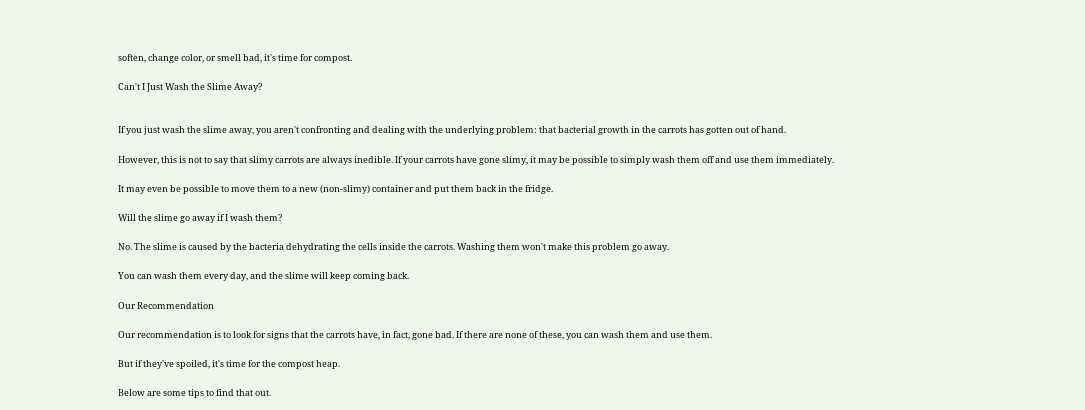soften, change color, or smell bad, it's time for compost.

Can't I Just Wash the Slime Away?


If you just wash the slime away, you aren't confronting and dealing with the underlying problem: that bacterial growth in the carrots has gotten out of hand.

However, this is not to say that slimy carrots are always inedible. If your carrots have gone slimy, it may be possible to simply wash them off and use them immediately.

It may even be possible to move them to a new (non-slimy) container and put them back in the fridge.

Will the slime go away if I wash them?

No. The slime is caused by the bacteria dehydrating the cells inside the carrots. Washing them won't make this problem go away.

You can wash them every day, and the slime will keep coming back.

Our Recommendation

Our recommendation is to look for signs that the carrots have, in fact, gone bad. If there are none of these, you can wash them and use them.

But if they've spoiled, it's time for the compost heap.

Below are some tips to find that out.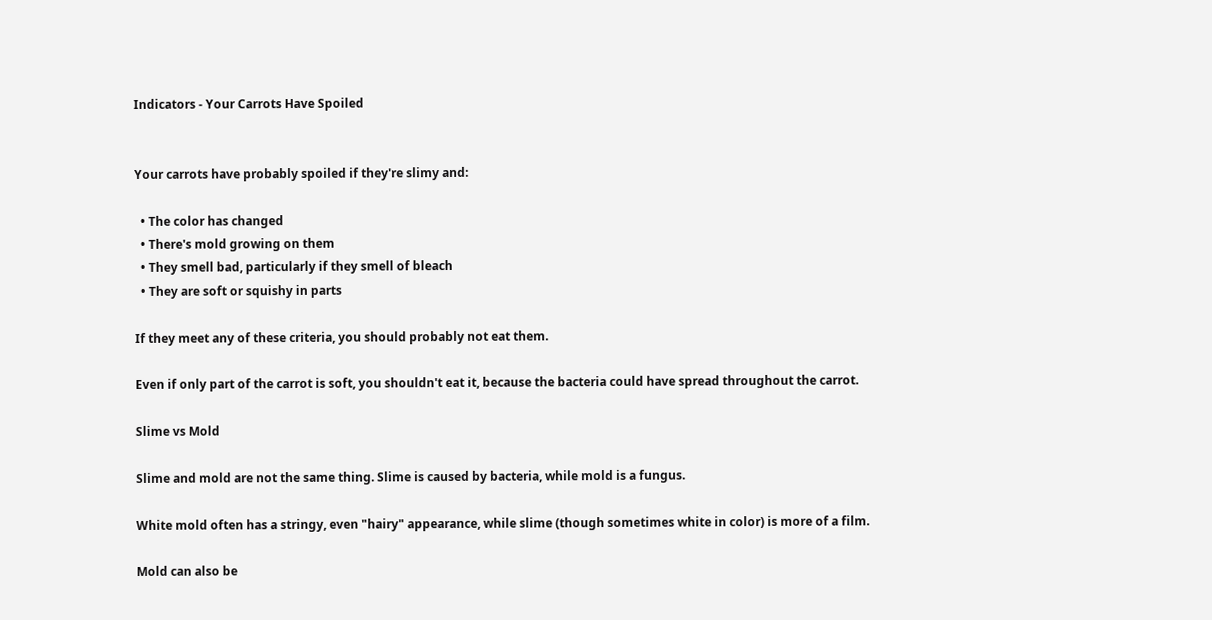Indicators - Your Carrots Have Spoiled


Your carrots have probably spoiled if they're slimy and:

  • The color has changed
  • There's mold growing on them
  • They smell bad, particularly if they smell of bleach
  • They are soft or squishy in parts

If they meet any of these criteria, you should probably not eat them.

Even if only part of the carrot is soft, you shouldn't eat it, because the bacteria could have spread throughout the carrot.

Slime vs Mold

Slime and mold are not the same thing. Slime is caused by bacteria, while mold is a fungus.

White mold often has a stringy, even "hairy" appearance, while slime (though sometimes white in color) is more of a film.

Mold can also be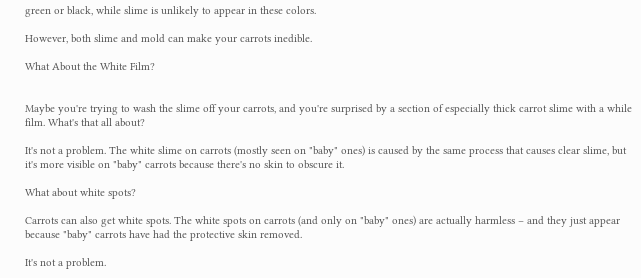green or black, while slime is unlikely to appear in these colors.

However, both slime and mold can make your carrots inedible.

What About the White Film?


Maybe you're trying to wash the slime off your carrots, and you're surprised by a section of especially thick carrot slime with a while film. What's that all about?

It's not a problem. The white slime on carrots (mostly seen on "baby" ones) is caused by the same process that causes clear slime, but it's more visible on "baby" carrots because there's no skin to obscure it.

What about white spots?

Carrots can also get white spots. The white spots on carrots (and only on "baby" ones) are actually harmless – and they just appear because "baby" carrots have had the protective skin removed.

It's not a problem.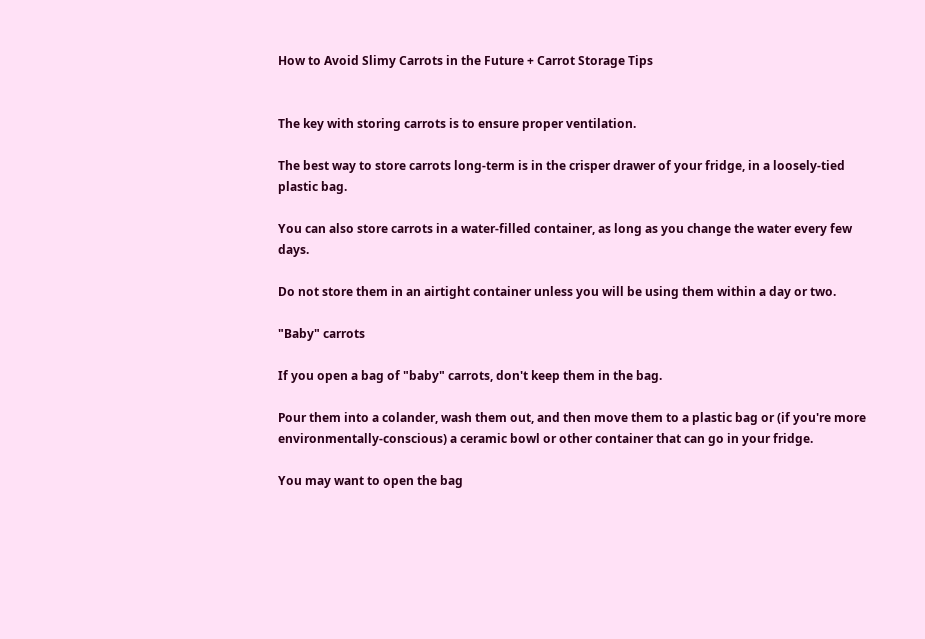How to Avoid Slimy Carrots in the Future + Carrot Storage Tips


The key with storing carrots is to ensure proper ventilation.

The best way to store carrots long-term is in the crisper drawer of your fridge, in a loosely-tied plastic bag.

You can also store carrots in a water-filled container, as long as you change the water every few days.

Do not store them in an airtight container unless you will be using them within a day or two.

"Baby" carrots

If you open a bag of "baby" carrots, don't keep them in the bag.

Pour them into a colander, wash them out, and then move them to a plastic bag or (if you're more environmentally-conscious) a ceramic bowl or other container that can go in your fridge.

You may want to open the bag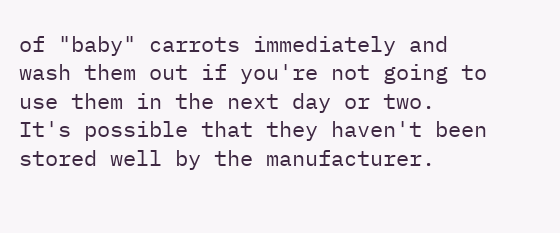of "baby" carrots immediately and wash them out if you're not going to use them in the next day or two. It's possible that they haven't been stored well by the manufacturer.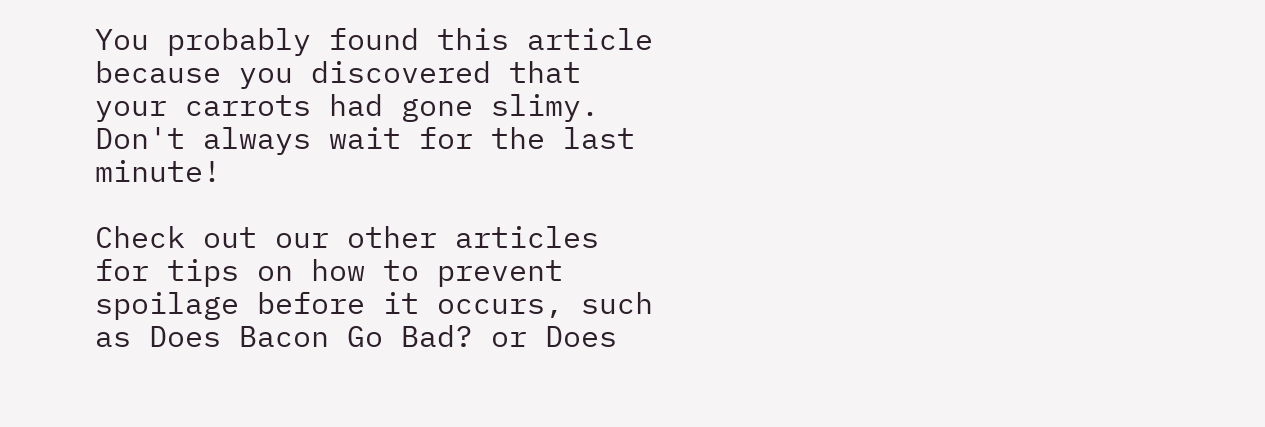You probably found this article because you discovered that your carrots had gone slimy. Don't always wait for the last minute!

Check out our other articles for tips on how to prevent spoilage before it occurs, such as Does Bacon Go Bad? or Does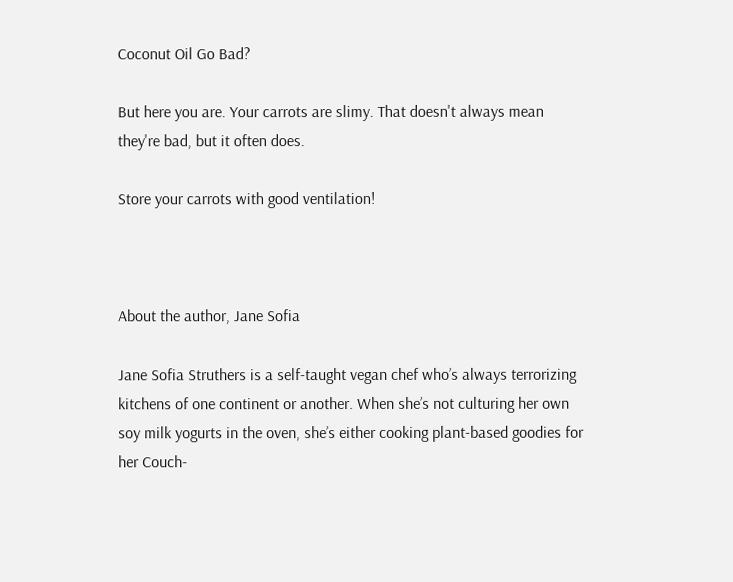Coconut Oil Go Bad?

But here you are. Your carrots are slimy. That doesn't always mean they're bad, but it often does.

Store your carrots with good ventilation!



About the author, Jane Sofia

Jane Sofia Struthers is a self-taught vegan chef who’s always terrorizing kitchens of one continent or another. When she’s not culturing her own soy milk yogurts in the oven, she’s either cooking plant-based goodies for her Couch-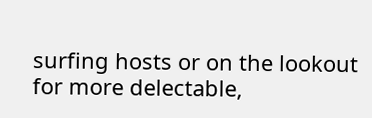surfing hosts or on the lookout for more delectable,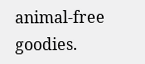animal-free goodies.